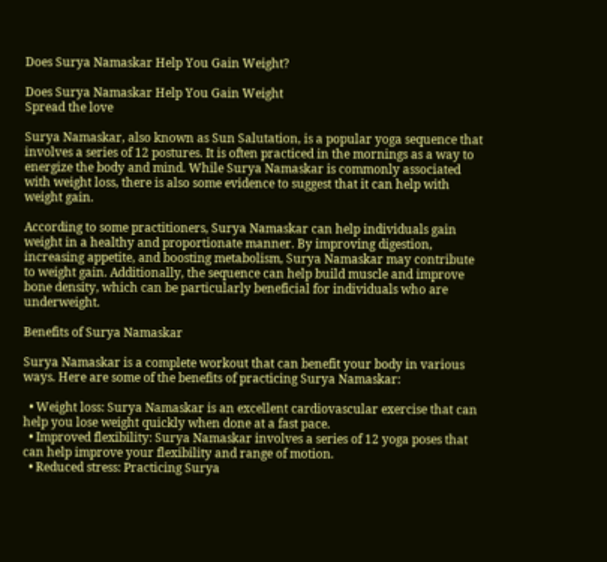Does Surya Namaskar Help You Gain Weight?

Does Surya Namaskar Help You Gain Weight
Spread the love

Surya Namaskar, also known as Sun Salutation, is a popular yoga sequence that involves a series of 12 postures. It is often practiced in the mornings as a way to energize the body and mind. While Surya Namaskar is commonly associated with weight loss, there is also some evidence to suggest that it can help with weight gain.

According to some practitioners, Surya Namaskar can help individuals gain weight in a healthy and proportionate manner. By improving digestion, increasing appetite, and boosting metabolism, Surya Namaskar may contribute to weight gain. Additionally, the sequence can help build muscle and improve bone density, which can be particularly beneficial for individuals who are underweight.

Benefits of Surya Namaskar

Surya Namaskar is a complete workout that can benefit your body in various ways. Here are some of the benefits of practicing Surya Namaskar:

  • Weight loss: Surya Namaskar is an excellent cardiovascular exercise that can help you lose weight quickly when done at a fast pace.
  • Improved flexibility: Surya Namaskar involves a series of 12 yoga poses that can help improve your flexibility and range of motion.
  • Reduced stress: Practicing Surya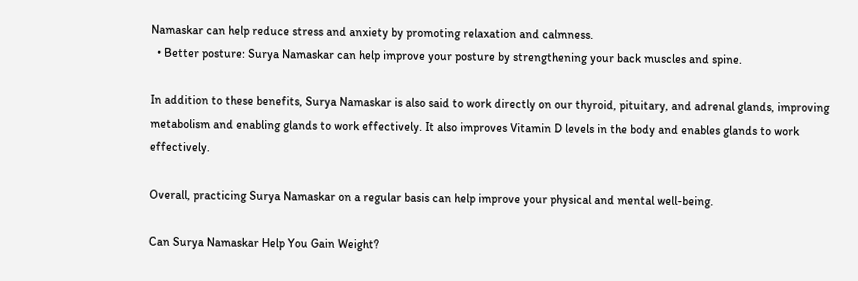Namaskar can help reduce stress and anxiety by promoting relaxation and calmness.
  • Better posture: Surya Namaskar can help improve your posture by strengthening your back muscles and spine.

In addition to these benefits, Surya Namaskar is also said to work directly on our thyroid, pituitary, and adrenal glands, improving metabolism and enabling glands to work effectively. It also improves Vitamin D levels in the body and enables glands to work effectively.

Overall, practicing Surya Namaskar on a regular basis can help improve your physical and mental well-being.

Can Surya Namaskar Help You Gain Weight?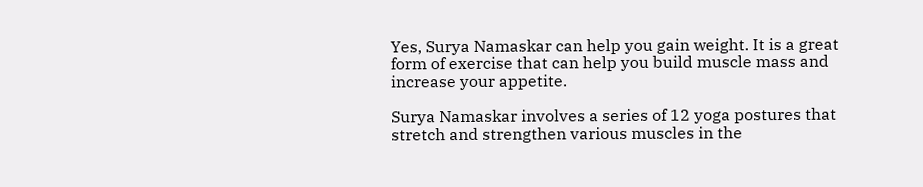Yes, Surya Namaskar can help you gain weight. It is a great form of exercise that can help you build muscle mass and increase your appetite.

Surya Namaskar involves a series of 12 yoga postures that stretch and strengthen various muscles in the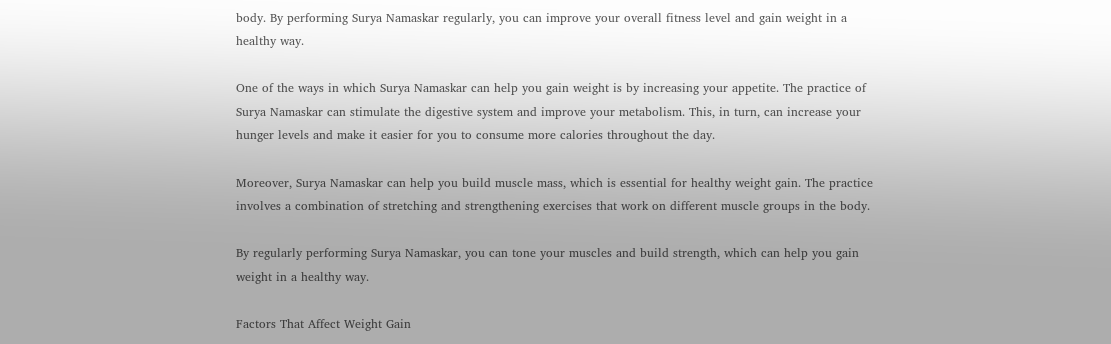body. By performing Surya Namaskar regularly, you can improve your overall fitness level and gain weight in a healthy way.

One of the ways in which Surya Namaskar can help you gain weight is by increasing your appetite. The practice of Surya Namaskar can stimulate the digestive system and improve your metabolism. This, in turn, can increase your hunger levels and make it easier for you to consume more calories throughout the day.

Moreover, Surya Namaskar can help you build muscle mass, which is essential for healthy weight gain. The practice involves a combination of stretching and strengthening exercises that work on different muscle groups in the body.

By regularly performing Surya Namaskar, you can tone your muscles and build strength, which can help you gain weight in a healthy way.

Factors That Affect Weight Gain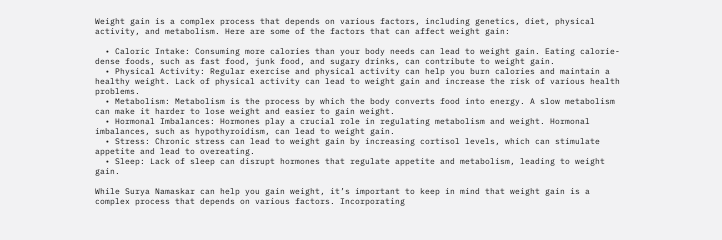Weight gain is a complex process that depends on various factors, including genetics, diet, physical activity, and metabolism. Here are some of the factors that can affect weight gain:

  • Caloric Intake: Consuming more calories than your body needs can lead to weight gain. Eating calorie-dense foods, such as fast food, junk food, and sugary drinks, can contribute to weight gain.
  • Physical Activity: Regular exercise and physical activity can help you burn calories and maintain a healthy weight. Lack of physical activity can lead to weight gain and increase the risk of various health problems.
  • Metabolism: Metabolism is the process by which the body converts food into energy. A slow metabolism can make it harder to lose weight and easier to gain weight.
  • Hormonal Imbalances: Hormones play a crucial role in regulating metabolism and weight. Hormonal imbalances, such as hypothyroidism, can lead to weight gain.
  • Stress: Chronic stress can lead to weight gain by increasing cortisol levels, which can stimulate appetite and lead to overeating.
  • Sleep: Lack of sleep can disrupt hormones that regulate appetite and metabolism, leading to weight gain.

While Surya Namaskar can help you gain weight, it’s important to keep in mind that weight gain is a complex process that depends on various factors. Incorporating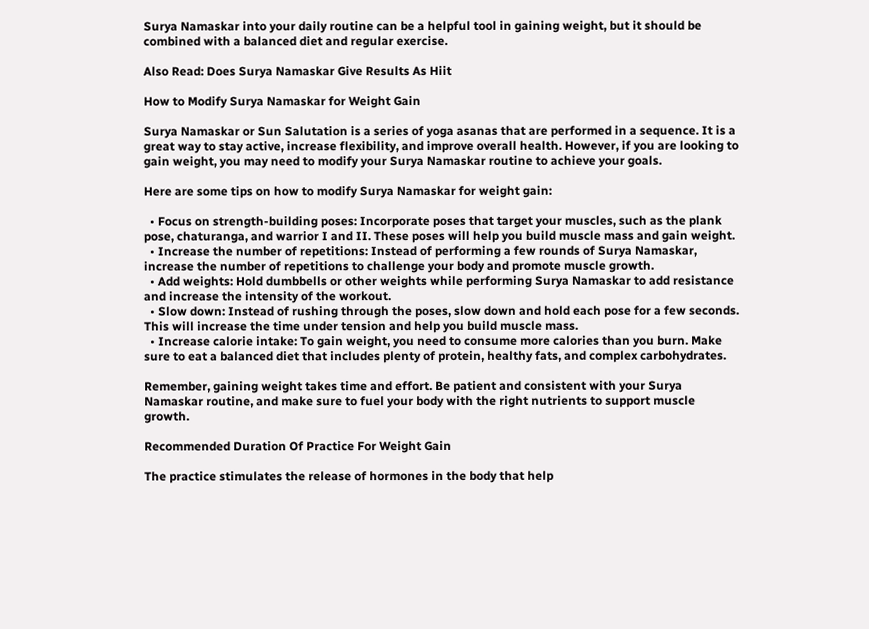Surya Namaskar into your daily routine can be a helpful tool in gaining weight, but it should be combined with a balanced diet and regular exercise.

Also Read: Does Surya Namaskar Give Results As Hiit

How to Modify Surya Namaskar for Weight Gain

Surya Namaskar or Sun Salutation is a series of yoga asanas that are performed in a sequence. It is a great way to stay active, increase flexibility, and improve overall health. However, if you are looking to gain weight, you may need to modify your Surya Namaskar routine to achieve your goals.

Here are some tips on how to modify Surya Namaskar for weight gain:

  • Focus on strength-building poses: Incorporate poses that target your muscles, such as the plank pose, chaturanga, and warrior I and II. These poses will help you build muscle mass and gain weight.
  • Increase the number of repetitions: Instead of performing a few rounds of Surya Namaskar, increase the number of repetitions to challenge your body and promote muscle growth.
  • Add weights: Hold dumbbells or other weights while performing Surya Namaskar to add resistance and increase the intensity of the workout.
  • Slow down: Instead of rushing through the poses, slow down and hold each pose for a few seconds. This will increase the time under tension and help you build muscle mass.
  • Increase calorie intake: To gain weight, you need to consume more calories than you burn. Make sure to eat a balanced diet that includes plenty of protein, healthy fats, and complex carbohydrates.

Remember, gaining weight takes time and effort. Be patient and consistent with your Surya Namaskar routine, and make sure to fuel your body with the right nutrients to support muscle growth.

Recommended Duration Of Practice For Weight Gain

The practice stimulates the release of hormones in the body that help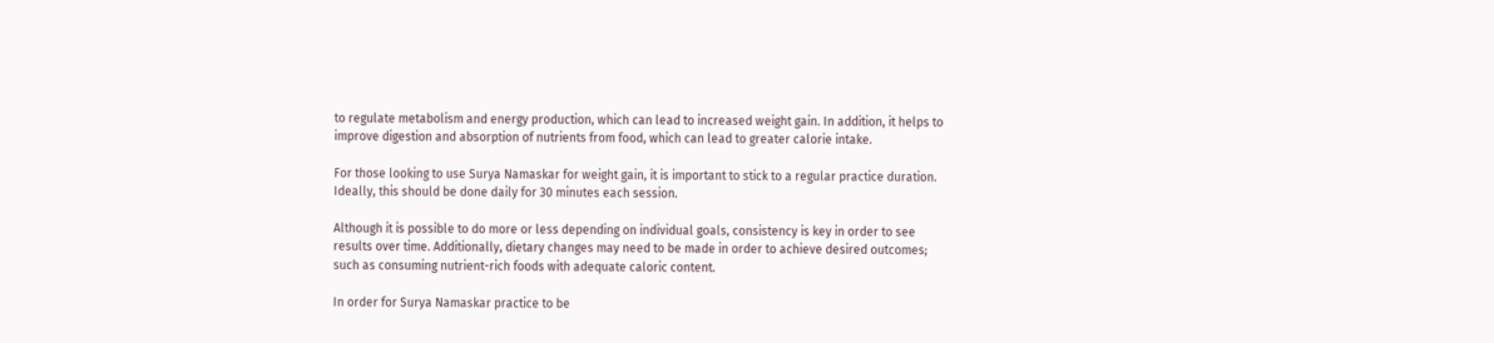to regulate metabolism and energy production, which can lead to increased weight gain. In addition, it helps to improve digestion and absorption of nutrients from food, which can lead to greater calorie intake.

For those looking to use Surya Namaskar for weight gain, it is important to stick to a regular practice duration. Ideally, this should be done daily for 30 minutes each session.

Although it is possible to do more or less depending on individual goals, consistency is key in order to see results over time. Additionally, dietary changes may need to be made in order to achieve desired outcomes; such as consuming nutrient-rich foods with adequate caloric content.

In order for Surya Namaskar practice to be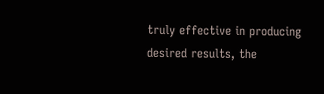truly effective in producing desired results, the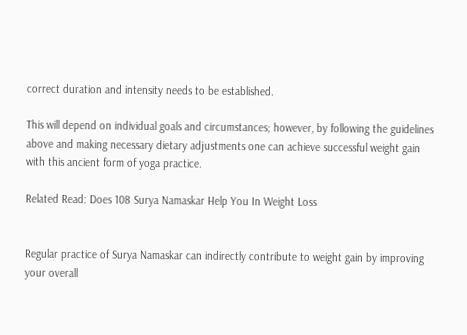correct duration and intensity needs to be established.

This will depend on individual goals and circumstances; however, by following the guidelines above and making necessary dietary adjustments one can achieve successful weight gain with this ancient form of yoga practice.

Related Read: Does 108 Surya Namaskar Help You In Weight Loss


Regular practice of Surya Namaskar can indirectly contribute to weight gain by improving your overall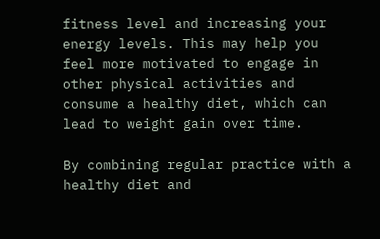fitness level and increasing your energy levels. This may help you feel more motivated to engage in other physical activities and consume a healthy diet, which can lead to weight gain over time.

By combining regular practice with a healthy diet and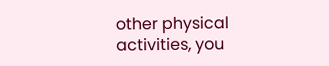other physical activities, you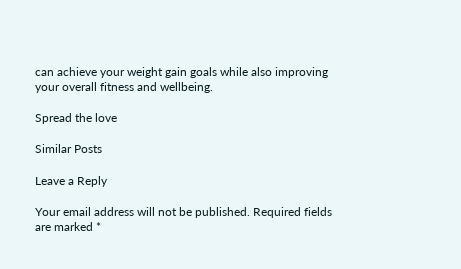can achieve your weight gain goals while also improving your overall fitness and wellbeing.

Spread the love

Similar Posts

Leave a Reply

Your email address will not be published. Required fields are marked *